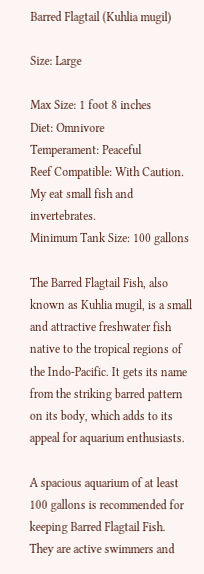Barred Flagtail (Kuhlia mugil)

Size: Large

Max Size: 1 foot 8 inches
Diet: Omnivore
Temperament: Peaceful
Reef Compatible: With Caution. My eat small fish and invertebrates.
Minimum Tank Size: 100 gallons

The Barred Flagtail Fish, also known as Kuhlia mugil, is a small and attractive freshwater fish native to the tropical regions of the Indo-Pacific. It gets its name from the striking barred pattern on its body, which adds to its appeal for aquarium enthusiasts.

A spacious aquarium of at least 100 gallons is recommended for keeping Barred Flagtail Fish. They are active swimmers and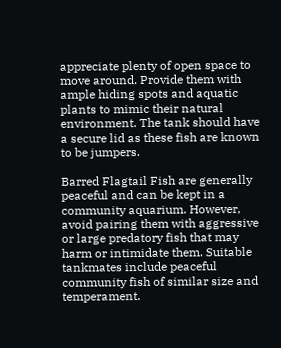appreciate plenty of open space to move around. Provide them with ample hiding spots and aquatic plants to mimic their natural environment. The tank should have a secure lid as these fish are known to be jumpers.

Barred Flagtail Fish are generally peaceful and can be kept in a community aquarium. However, avoid pairing them with aggressive or large predatory fish that may harm or intimidate them. Suitable tankmates include peaceful community fish of similar size and temperament.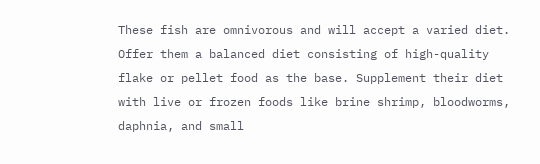These fish are omnivorous and will accept a varied diet. Offer them a balanced diet consisting of high-quality flake or pellet food as the base. Supplement their diet with live or frozen foods like brine shrimp, bloodworms, daphnia, and small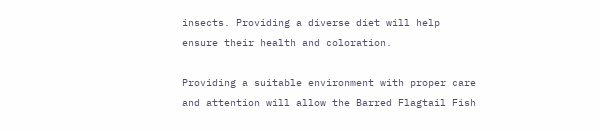insects. Providing a diverse diet will help ensure their health and coloration.

Providing a suitable environment with proper care and attention will allow the Barred Flagtail Fish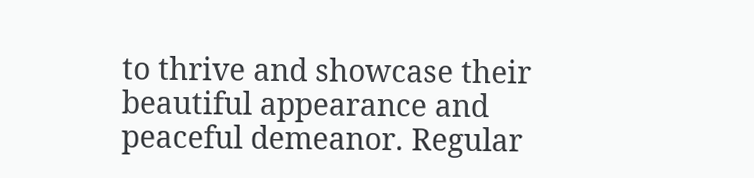to thrive and showcase their beautiful appearance and peaceful demeanor. Regular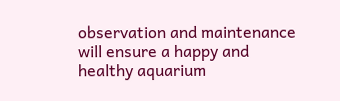observation and maintenance will ensure a happy and healthy aquarium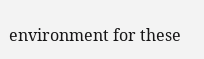environment for these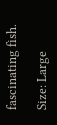fascinating fish.

Size: Large